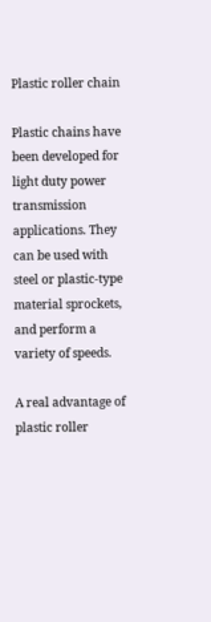Plastic roller chain

Plastic chains have been developed for light duty power transmission applications. They can be used with steel or plastic-type material sprockets, and perform a variety of speeds.

A real advantage of plastic roller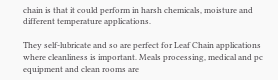chain is that it could perform in harsh chemicals, moisture and different temperature applications.

They self-lubricate and so are perfect for Leaf Chain applications where cleanliness is important. Meals processing, medical and pc equipment and clean rooms are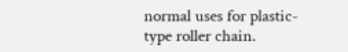normal uses for plastic-type roller chain.